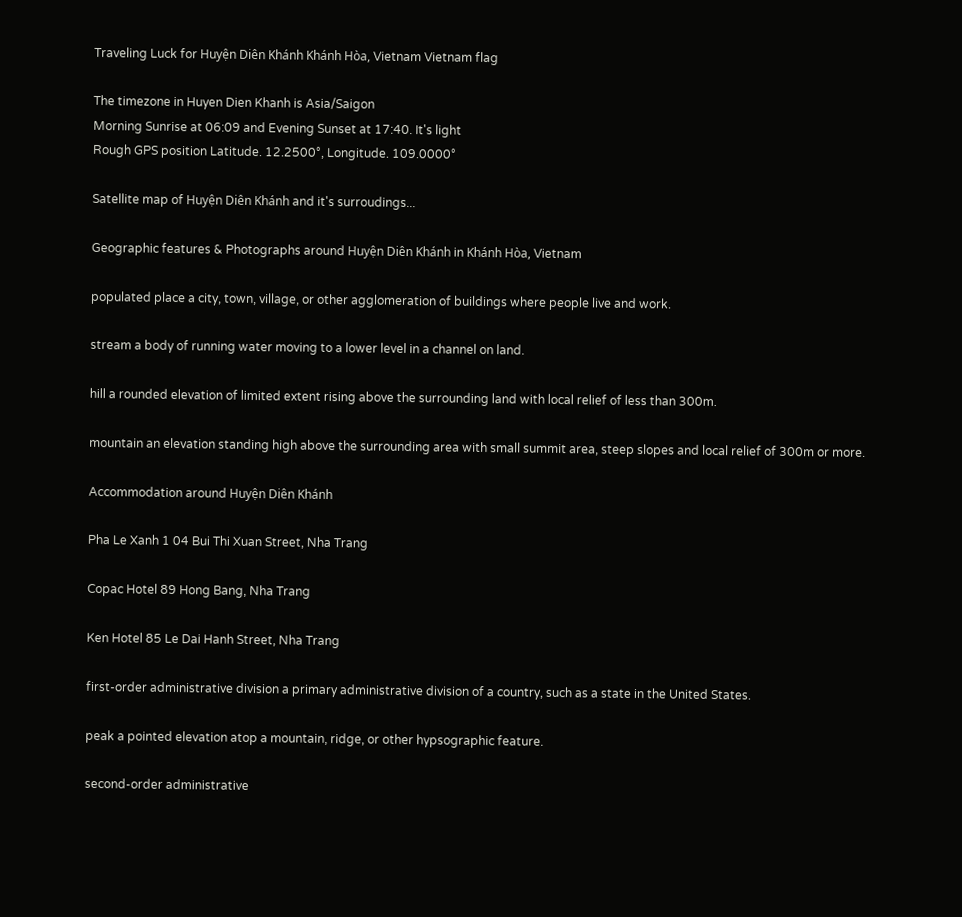Traveling Luck for Huyện Diên Khánh Khánh Hòa, Vietnam Vietnam flag

The timezone in Huyen Dien Khanh is Asia/Saigon
Morning Sunrise at 06:09 and Evening Sunset at 17:40. It's light
Rough GPS position Latitude. 12.2500°, Longitude. 109.0000°

Satellite map of Huyện Diên Khánh and it's surroudings...

Geographic features & Photographs around Huyện Diên Khánh in Khánh Hòa, Vietnam

populated place a city, town, village, or other agglomeration of buildings where people live and work.

stream a body of running water moving to a lower level in a channel on land.

hill a rounded elevation of limited extent rising above the surrounding land with local relief of less than 300m.

mountain an elevation standing high above the surrounding area with small summit area, steep slopes and local relief of 300m or more.

Accommodation around Huyện Diên Khánh

Pha Le Xanh 1 04 Bui Thi Xuan Street, Nha Trang

Copac Hotel 89 Hong Bang, Nha Trang

Ken Hotel 85 Le Dai Hanh Street, Nha Trang

first-order administrative division a primary administrative division of a country, such as a state in the United States.

peak a pointed elevation atop a mountain, ridge, or other hypsographic feature.

second-order administrative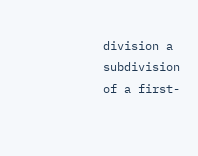division a subdivision of a first-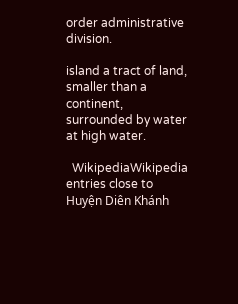order administrative division.

island a tract of land, smaller than a continent, surrounded by water at high water.

  WikipediaWikipedia entries close to Huyện Diên Khánh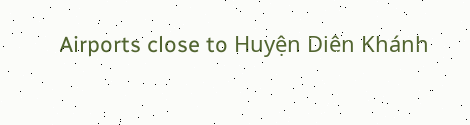Airports close to Huyện Diên Khánh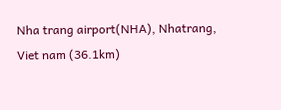Nha trang airport(NHA), Nhatrang, Viet nam (36.1km)